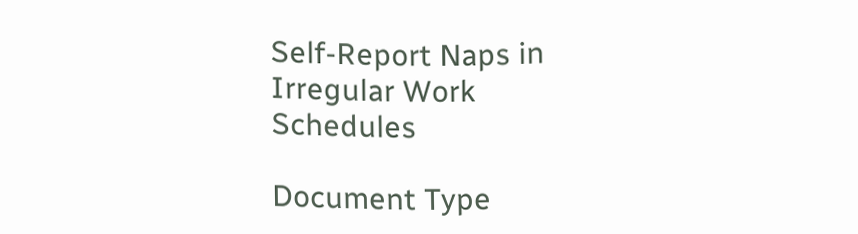Self-Report Naps in Irregular Work Schedules

Document Type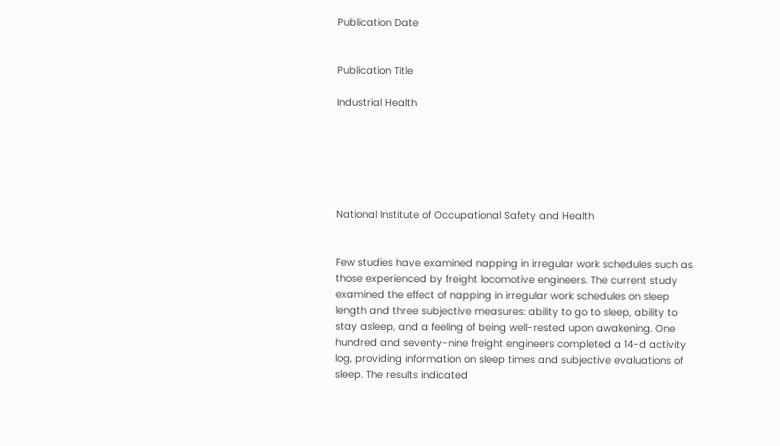Publication Date


Publication Title

Industrial Health






National Institute of Occupational Safety and Health


Few studies have examined napping in irregular work schedules such as those experienced by freight locomotive engineers. The current study examined the effect of napping in irregular work schedules on sleep length and three subjective measures: ability to go to sleep, ability to stay asleep, and a feeling of being well-rested upon awakening. One hundred and seventy-nine freight engineers completed a 14-d activity log, providing information on sleep times and subjective evaluations of sleep. The results indicated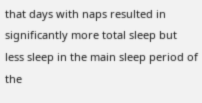that days with naps resulted in significantly more total sleep but less sleep in the main sleep period of the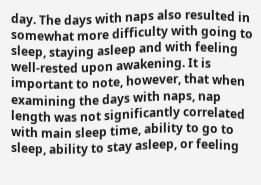day. The days with naps also resulted in somewhat more difficulty with going to sleep, staying asleep and with feeling well-rested upon awakening. It is important to note, however, that when examining the days with naps, nap length was not significantly correlated with main sleep time, ability to go to sleep, ability to stay asleep, or feeling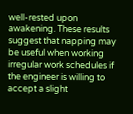well-rested upon awakening. These results suggest that napping may be useful when working irregular work schedules if the engineer is willing to accept a slight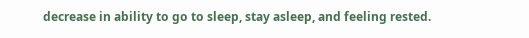decrease in ability to go to sleep, stay asleep, and feeling rested.